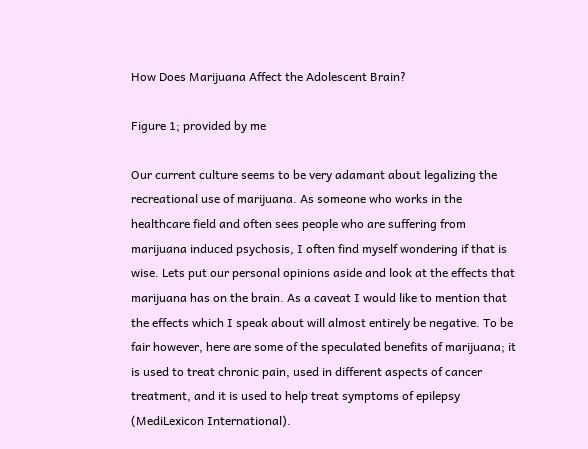How Does Marijuana Affect the Adolescent Brain?

Figure 1; provided by me

Our current culture seems to be very adamant about legalizing the recreational use of marijuana. As someone who works in the healthcare field and often sees people who are suffering from marijuana induced psychosis, I often find myself wondering if that is wise. Lets put our personal opinions aside and look at the effects that marijuana has on the brain. As a caveat I would like to mention that the effects which I speak about will almost entirely be negative. To be fair however, here are some of the speculated benefits of marijuana; it is used to treat chronic pain, used in different aspects of cancer treatment, and it is used to help treat symptoms of epilepsy (MediLexicon International).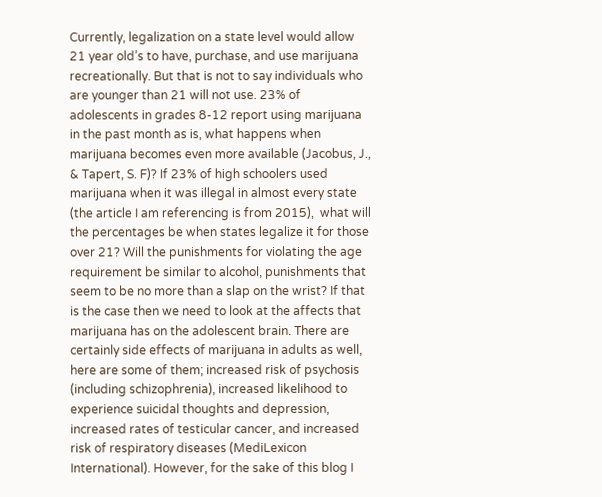Currently, legalization on a state level would allow 21 year old’s to have, purchase, and use marijuana recreationally. But that is not to say individuals who are younger than 21 will not use. 23% of adolescents in grades 8-12 report using marijuana in the past month as is, what happens when marijuana becomes even more available (Jacobus, J., & Tapert, S. F)? If 23% of high schoolers used marijuana when it was illegal in almost every state (the article I am referencing is from 2015),  what will the percentages be when states legalize it for those over 21? Will the punishments for violating the age requirement be similar to alcohol, punishments that seem to be no more than a slap on the wrist? If that is the case then we need to look at the affects that marijuana has on the adolescent brain. There are certainly side effects of marijuana in adults as well, here are some of them; increased risk of psychosis (including schizophrenia), increased likelihood to experience suicidal thoughts and depression, increased rates of testicular cancer, and increased risk of respiratory diseases (MediLexicon International). However, for the sake of this blog I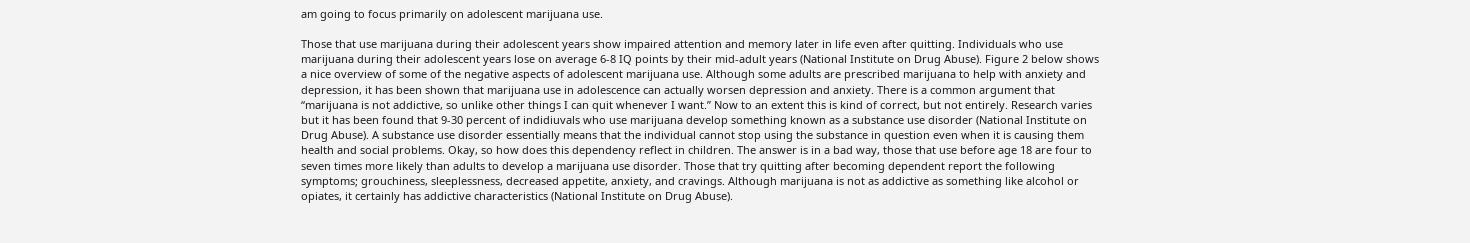am going to focus primarily on adolescent marijuana use.

Those that use marijuana during their adolescent years show impaired attention and memory later in life even after quitting. Individuals who use marijuana during their adolescent years lose on average 6-8 IQ points by their mid-adult years (National Institute on Drug Abuse). Figure 2 below shows a nice overview of some of the negative aspects of adolescent marijuana use. Although some adults are prescribed marijuana to help with anxiety and depression, it has been shown that marijuana use in adolescence can actually worsen depression and anxiety. There is a common argument that “marijuana is not addictive, so unlike other things I can quit whenever I want.” Now to an extent this is kind of correct, but not entirely. Research varies but it has been found that 9-30 percent of indidiuvals who use marijuana develop something known as a substance use disorder (National Institute on Drug Abuse). A substance use disorder essentially means that the individual cannot stop using the substance in question even when it is causing them health and social problems. Okay, so how does this dependency reflect in children. The answer is in a bad way, those that use before age 18 are four to seven times more likely than adults to develop a marijuana use disorder. Those that try quitting after becoming dependent report the following symptoms; grouchiness, sleeplessness, decreased appetite, anxiety, and cravings. Although marijuana is not as addictive as something like alcohol or opiates, it certainly has addictive characteristics (National Institute on Drug Abuse).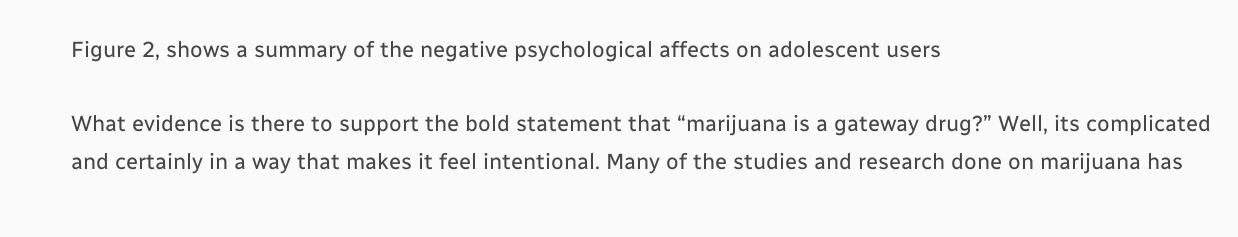Figure 2, shows a summary of the negative psychological affects on adolescent users

What evidence is there to support the bold statement that “marijuana is a gateway drug?” Well, its complicated and certainly in a way that makes it feel intentional. Many of the studies and research done on marijuana has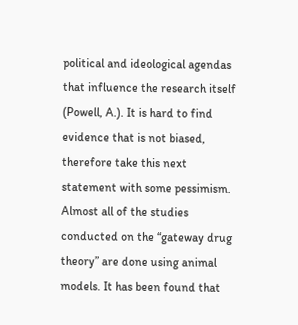political and ideological agendas that influence the research itself (Powell, A.). It is hard to find evidence that is not biased, therefore take this next statement with some pessimism. Almost all of the studies conducted on the “gateway drug theory” are done using animal models. It has been found that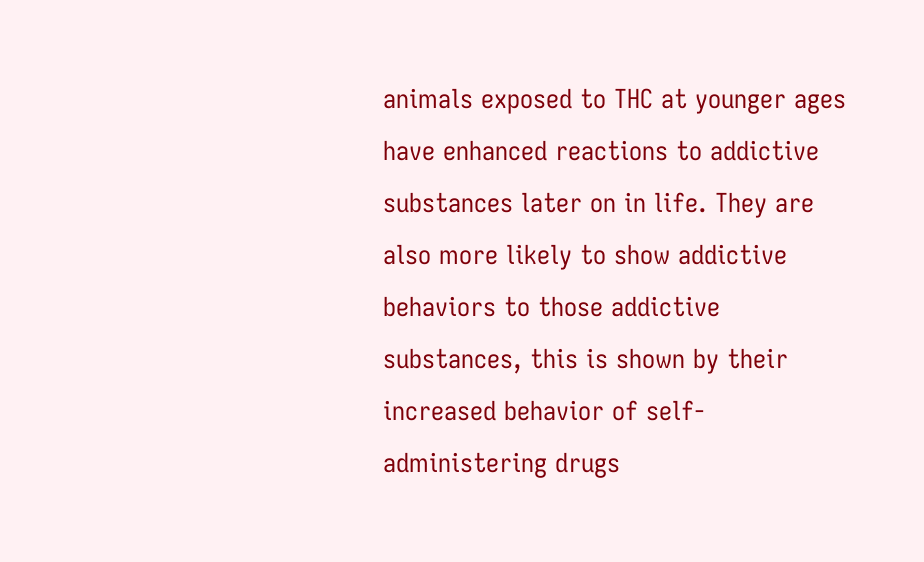animals exposed to THC at younger ages have enhanced reactions to addictive substances later on in life. They are also more likely to show addictive behaviors to those addictive substances, this is shown by their increased behavior of self-administering drugs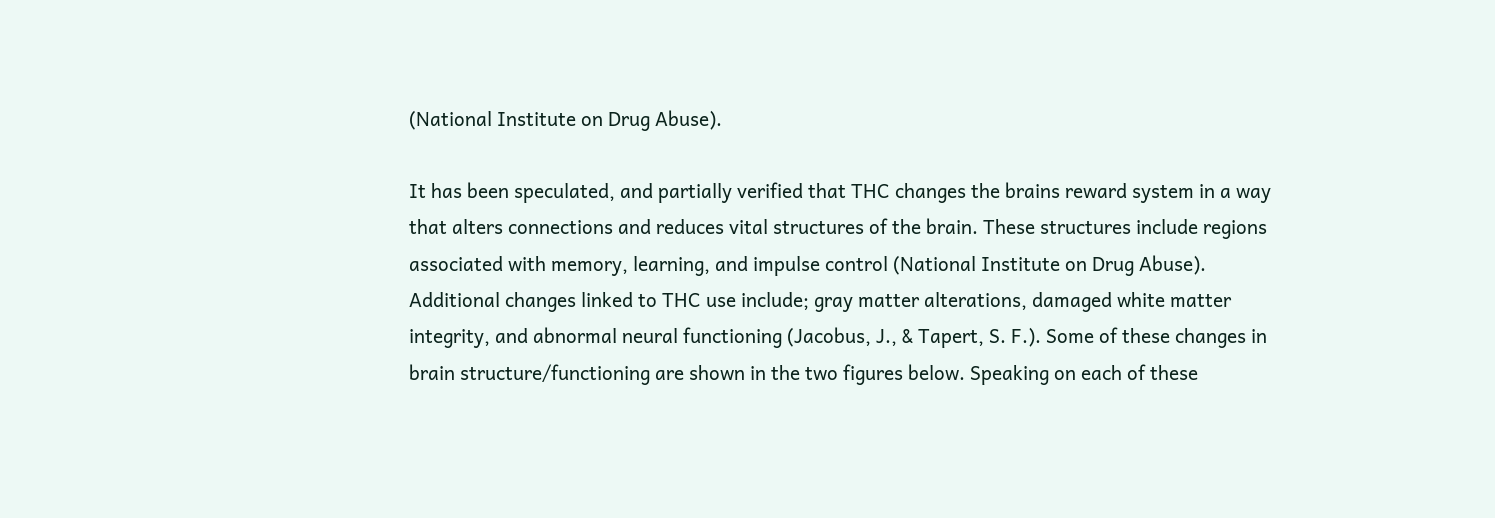(National Institute on Drug Abuse).

It has been speculated, and partially verified that THC changes the brains reward system in a way that alters connections and reduces vital structures of the brain. These structures include regions associated with memory, learning, and impulse control (National Institute on Drug Abuse). Additional changes linked to THC use include; gray matter alterations, damaged white matter integrity, and abnormal neural functioning (Jacobus, J., & Tapert, S. F.). Some of these changes in brain structure/functioning are shown in the two figures below. Speaking on each of these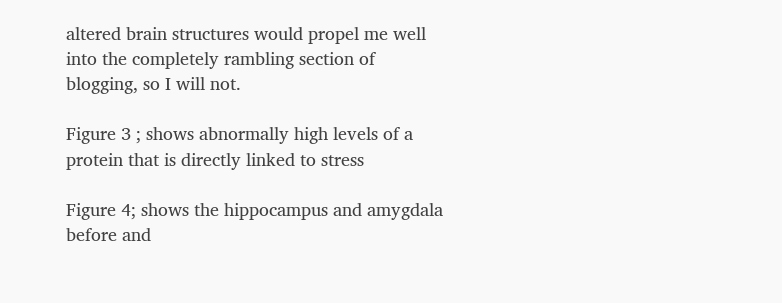altered brain structures would propel me well into the completely rambling section of blogging, so I will not.

Figure 3 ; shows abnormally high levels of a protein that is directly linked to stress

Figure 4; shows the hippocampus and amygdala before and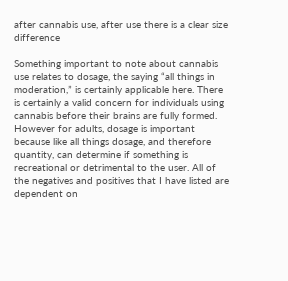after cannabis use, after use there is a clear size difference

Something important to note about cannabis use relates to dosage, the saying “all things in moderation,” is certainly applicable here. There is certainly a valid concern for individuals using cannabis before their brains are fully formed. However for adults, dosage is important because like all things dosage, and therefore quantity, can determine if something is recreational or detrimental to the user. All of the negatives and positives that I have listed are dependent on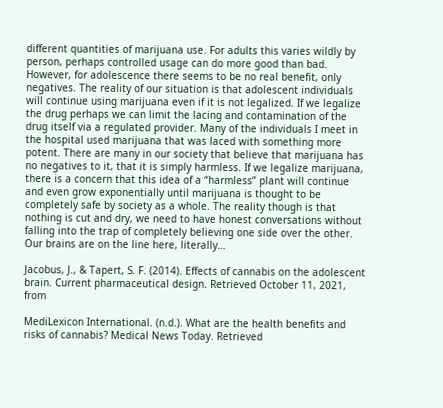different quantities of marijuana use. For adults this varies wildly by person, perhaps controlled usage can do more good than bad. However, for adolescence there seems to be no real benefit, only negatives. The reality of our situation is that adolescent individuals will continue using marijuana even if it is not legalized. If we legalize the drug perhaps we can limit the lacing and contamination of the drug itself via a regulated provider. Many of the individuals I meet in the hospital used marijuana that was laced with something more potent. There are many in our society that believe that marijuana has no negatives to it, that it is simply harmless. If we legalize marijuana, there is a concern that this idea of a “harmless” plant will continue and even grow exponentially until marijuana is thought to be completely safe by society as a whole. The reality though is that nothing is cut and dry, we need to have honest conversations without falling into the trap of completely believing one side over the other. Our brains are on the line here, literally…

Jacobus, J., & Tapert, S. F. (2014). Effects of cannabis on the adolescent brain. Current pharmaceutical design. Retrieved October 11, 2021, from

MediLexicon International. (n.d.). What are the health benefits and risks of cannabis? Medical News Today. Retrieved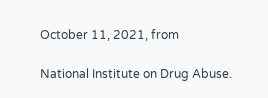October 11, 2021, from

National Institute on Drug Abuse.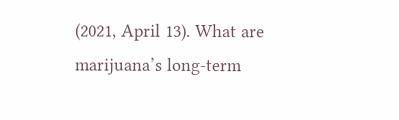(2021, April 13). What are marijuana’s long-term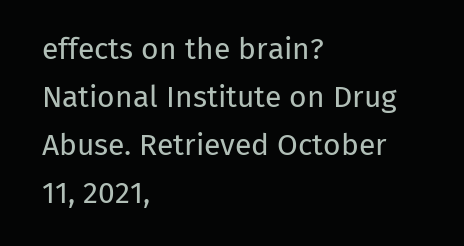effects on the brain? National Institute on Drug Abuse. Retrieved October 11, 2021,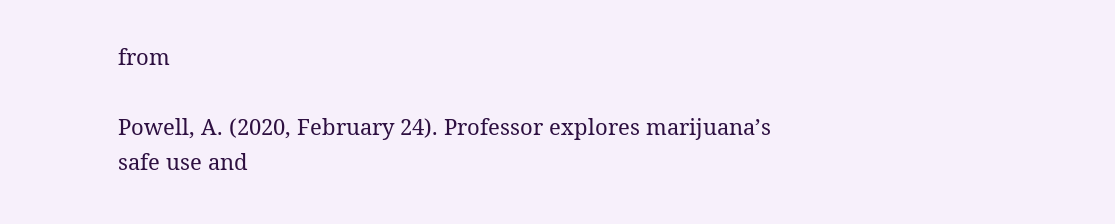from

Powell, A. (2020, February 24). Professor explores marijuana’s safe use and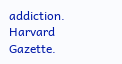addiction. Harvard Gazette.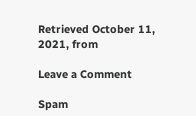Retrieved October 11, 2021, from

Leave a Comment

Spam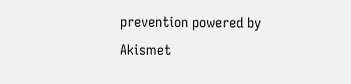prevention powered by Akismet